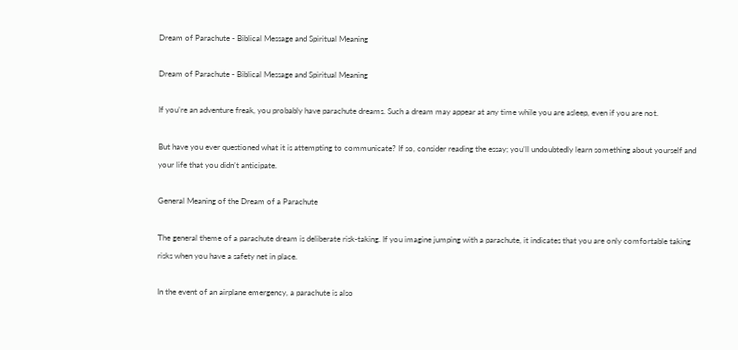Dream of Parachute - Biblical Message and Spiritual Meaning

Dream of Parachute - Biblical Message and Spiritual Meaning

If you’re an adventure freak, you probably have parachute dreams. Such a dream may appear at any time while you are asleep, even if you are not.

But have you ever questioned what it is attempting to communicate? If so, consider reading the essay; you’ll undoubtedly learn something about yourself and your life that you didn’t anticipate.

General Meaning of the Dream of a Parachute

The general theme of a parachute dream is deliberate risk-taking. If you imagine jumping with a parachute, it indicates that you are only comfortable taking risks when you have a safety net in place.

In the event of an airplane emergency, a parachute is also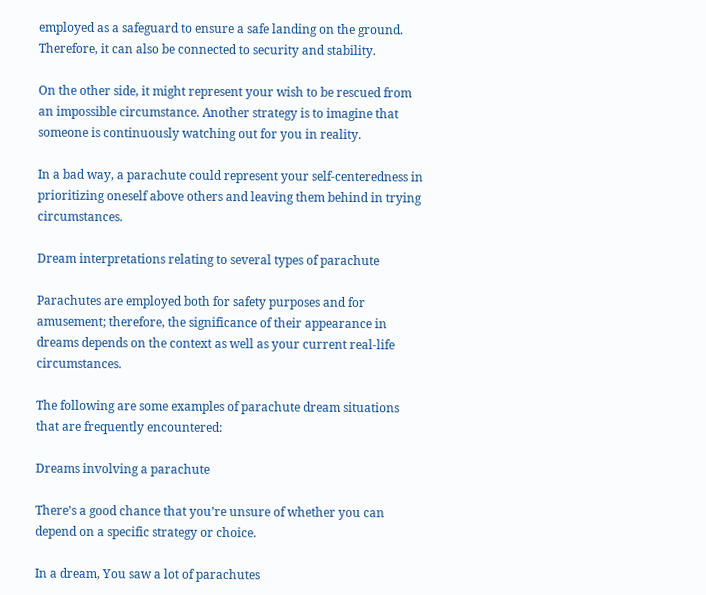employed as a safeguard to ensure a safe landing on the ground. Therefore, it can also be connected to security and stability.

On the other side, it might represent your wish to be rescued from an impossible circumstance. Another strategy is to imagine that someone is continuously watching out for you in reality.

In a bad way, a parachute could represent your self-centeredness in prioritizing oneself above others and leaving them behind in trying circumstances.

Dream interpretations relating to several types of parachute

Parachutes are employed both for safety purposes and for amusement; therefore, the significance of their appearance in dreams depends on the context as well as your current real-life circumstances.

The following are some examples of parachute dream situations that are frequently encountered:

Dreams involving a parachute

There’s a good chance that you’re unsure of whether you can depend on a specific strategy or choice.

In a dream, You saw a lot of parachutes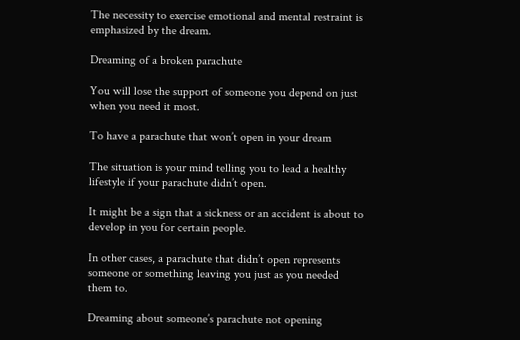The necessity to exercise emotional and mental restraint is emphasized by the dream.

Dreaming of a broken parachute

You will lose the support of someone you depend on just when you need it most.

To have a parachute that won’t open in your dream

The situation is your mind telling you to lead a healthy lifestyle if your parachute didn’t open.

It might be a sign that a sickness or an accident is about to develop in you for certain people.

In other cases, a parachute that didn’t open represents someone or something leaving you just as you needed them to.

Dreaming about someone’s parachute not opening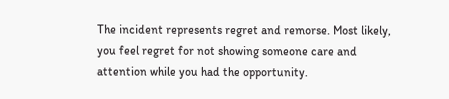The incident represents regret and remorse. Most likely, you feel regret for not showing someone care and attention while you had the opportunity.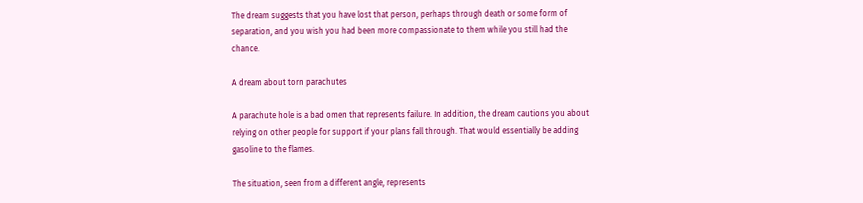The dream suggests that you have lost that person, perhaps through death or some form of separation, and you wish you had been more compassionate to them while you still had the chance.

A dream about torn parachutes

A parachute hole is a bad omen that represents failure. In addition, the dream cautions you about relying on other people for support if your plans fall through. That would essentially be adding gasoline to the flames.

The situation, seen from a different angle, represents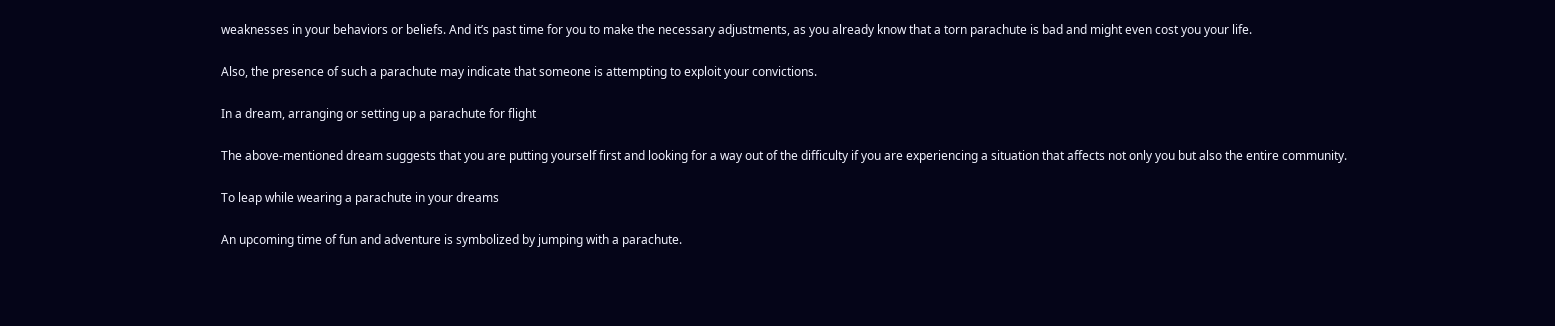weaknesses in your behaviors or beliefs. And it’s past time for you to make the necessary adjustments, as you already know that a torn parachute is bad and might even cost you your life.

Also, the presence of such a parachute may indicate that someone is attempting to exploit your convictions.

In a dream, arranging or setting up a parachute for flight

The above-mentioned dream suggests that you are putting yourself first and looking for a way out of the difficulty if you are experiencing a situation that affects not only you but also the entire community.

To leap while wearing a parachute in your dreams

An upcoming time of fun and adventure is symbolized by jumping with a parachute.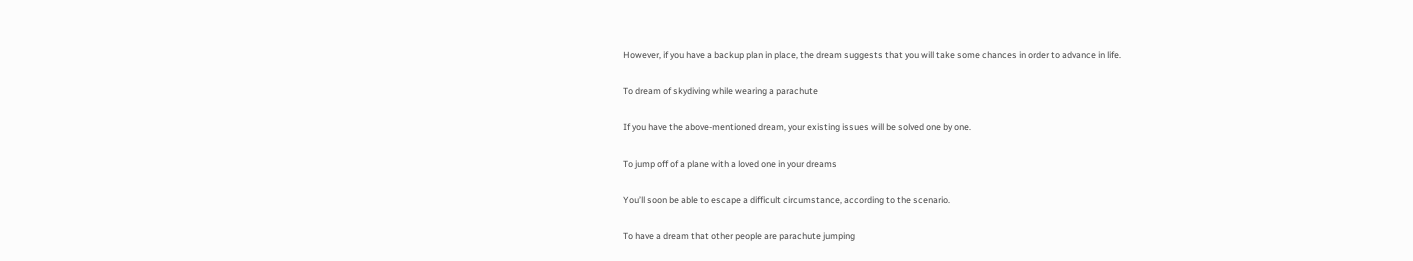However, if you have a backup plan in place, the dream suggests that you will take some chances in order to advance in life.

To dream of skydiving while wearing a parachute

If you have the above-mentioned dream, your existing issues will be solved one by one.

To jump off of a plane with a loved one in your dreams

You’ll soon be able to escape a difficult circumstance, according to the scenario.

To have a dream that other people are parachute jumping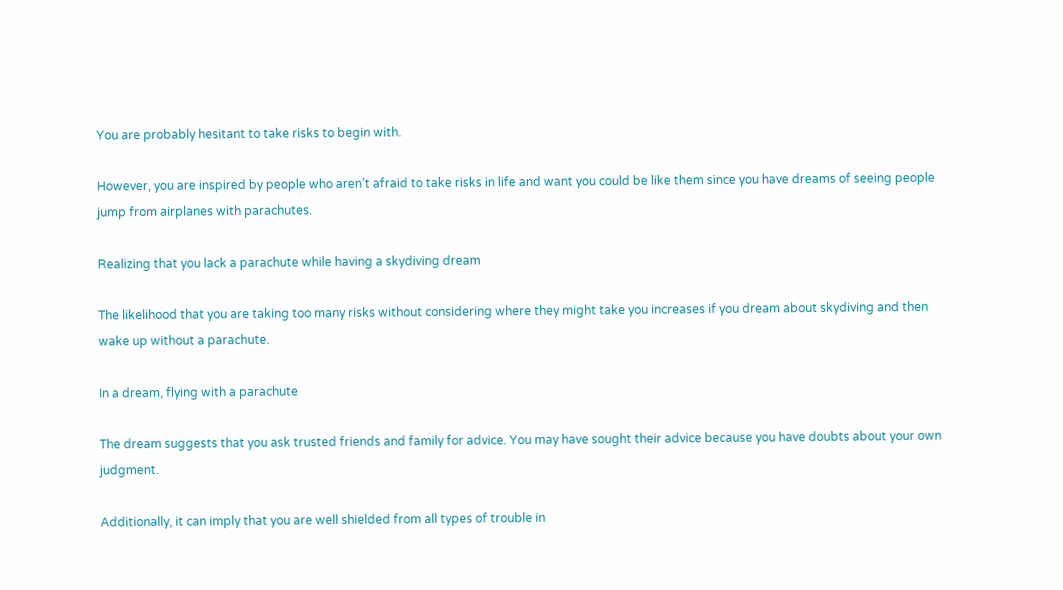You are probably hesitant to take risks to begin with.

However, you are inspired by people who aren’t afraid to take risks in life and want you could be like them since you have dreams of seeing people jump from airplanes with parachutes.

Realizing that you lack a parachute while having a skydiving dream

The likelihood that you are taking too many risks without considering where they might take you increases if you dream about skydiving and then wake up without a parachute.

In a dream, flying with a parachute

The dream suggests that you ask trusted friends and family for advice. You may have sought their advice because you have doubts about your own judgment.

Additionally, it can imply that you are well shielded from all types of trouble in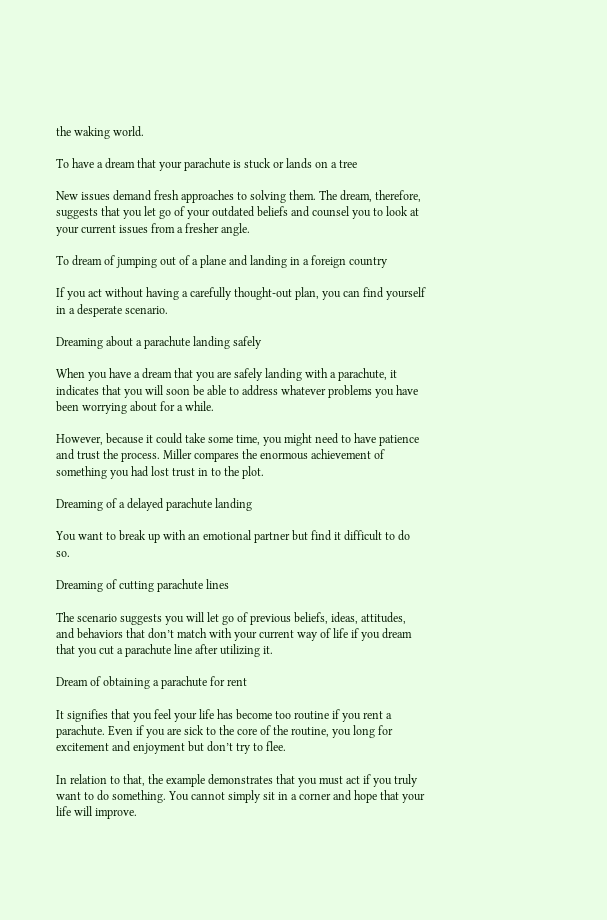the waking world.

To have a dream that your parachute is stuck or lands on a tree

New issues demand fresh approaches to solving them. The dream, therefore, suggests that you let go of your outdated beliefs and counsel you to look at your current issues from a fresher angle.

To dream of jumping out of a plane and landing in a foreign country

If you act without having a carefully thought-out plan, you can find yourself in a desperate scenario.

Dreaming about a parachute landing safely

When you have a dream that you are safely landing with a parachute, it indicates that you will soon be able to address whatever problems you have been worrying about for a while.

However, because it could take some time, you might need to have patience and trust the process. Miller compares the enormous achievement of something you had lost trust in to the plot.

Dreaming of a delayed parachute landing

You want to break up with an emotional partner but find it difficult to do so.

Dreaming of cutting parachute lines

The scenario suggests you will let go of previous beliefs, ideas, attitudes, and behaviors that don’t match with your current way of life if you dream that you cut a parachute line after utilizing it.

Dream of obtaining a parachute for rent

It signifies that you feel your life has become too routine if you rent a parachute. Even if you are sick to the core of the routine, you long for excitement and enjoyment but don’t try to flee.

In relation to that, the example demonstrates that you must act if you truly want to do something. You cannot simply sit in a corner and hope that your life will improve.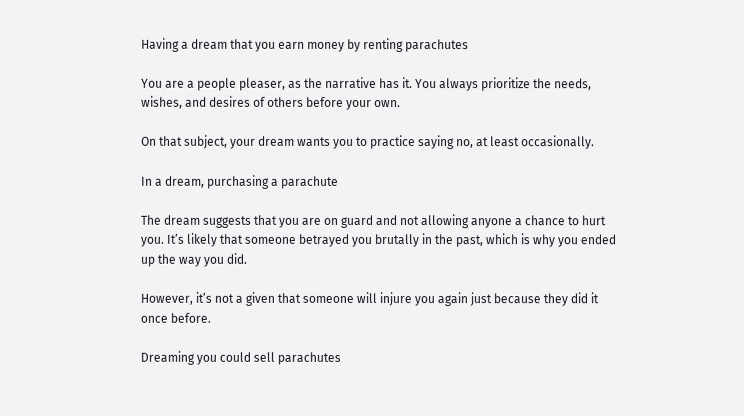Having a dream that you earn money by renting parachutes

You are a people pleaser, as the narrative has it. You always prioritize the needs, wishes, and desires of others before your own.

On that subject, your dream wants you to practice saying no, at least occasionally.

In a dream, purchasing a parachute

The dream suggests that you are on guard and not allowing anyone a chance to hurt you. It’s likely that someone betrayed you brutally in the past, which is why you ended up the way you did.

However, it’s not a given that someone will injure you again just because they did it once before.

Dreaming you could sell parachutes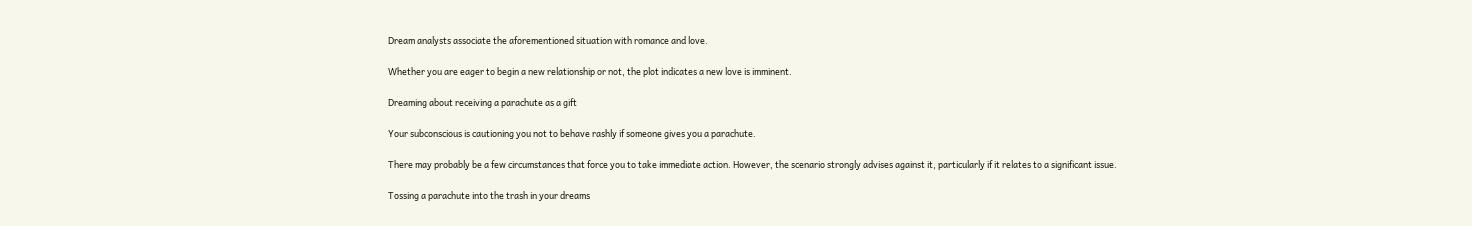Dream analysts associate the aforementioned situation with romance and love.

Whether you are eager to begin a new relationship or not, the plot indicates a new love is imminent.

Dreaming about receiving a parachute as a gift

Your subconscious is cautioning you not to behave rashly if someone gives you a parachute.

There may probably be a few circumstances that force you to take immediate action. However, the scenario strongly advises against it, particularly if it relates to a significant issue.

Tossing a parachute into the trash in your dreams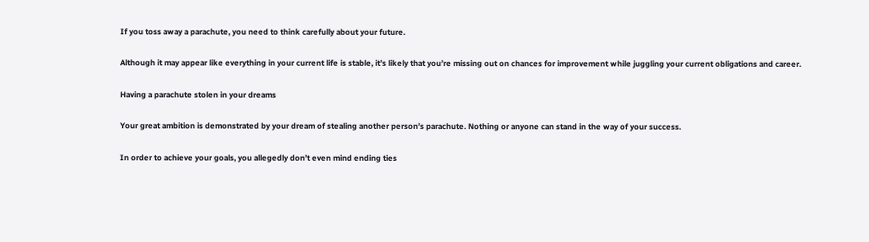If you toss away a parachute, you need to think carefully about your future.

Although it may appear like everything in your current life is stable, it’s likely that you’re missing out on chances for improvement while juggling your current obligations and career.

Having a parachute stolen in your dreams

Your great ambition is demonstrated by your dream of stealing another person’s parachute. Nothing or anyone can stand in the way of your success.

In order to achieve your goals, you allegedly don’t even mind ending ties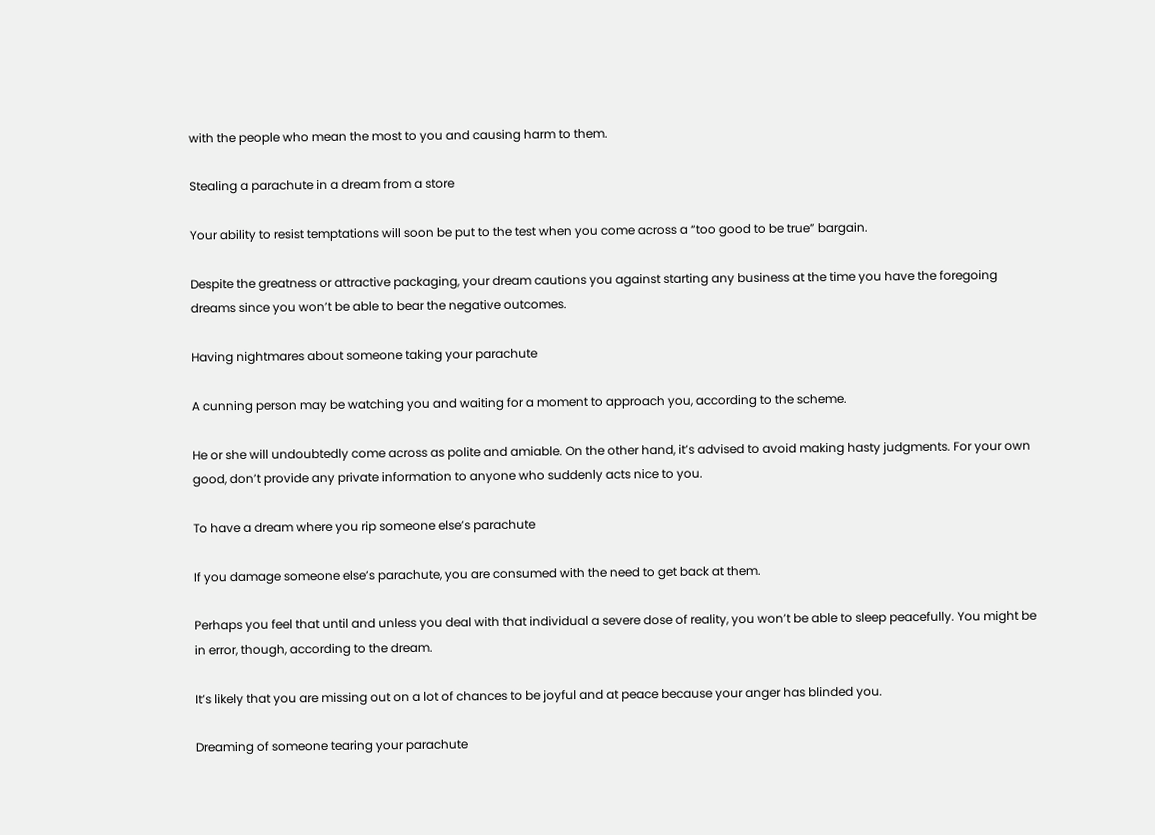with the people who mean the most to you and causing harm to them.

Stealing a parachute in a dream from a store

Your ability to resist temptations will soon be put to the test when you come across a “too good to be true” bargain.

Despite the greatness or attractive packaging, your dream cautions you against starting any business at the time you have the foregoing dreams since you won’t be able to bear the negative outcomes.

Having nightmares about someone taking your parachute

A cunning person may be watching you and waiting for a moment to approach you, according to the scheme.

He or she will undoubtedly come across as polite and amiable. On the other hand, it’s advised to avoid making hasty judgments. For your own good, don’t provide any private information to anyone who suddenly acts nice to you.

To have a dream where you rip someone else’s parachute

If you damage someone else’s parachute, you are consumed with the need to get back at them.

Perhaps you feel that until and unless you deal with that individual a severe dose of reality, you won’t be able to sleep peacefully. You might be in error, though, according to the dream.

It’s likely that you are missing out on a lot of chances to be joyful and at peace because your anger has blinded you.

Dreaming of someone tearing your parachute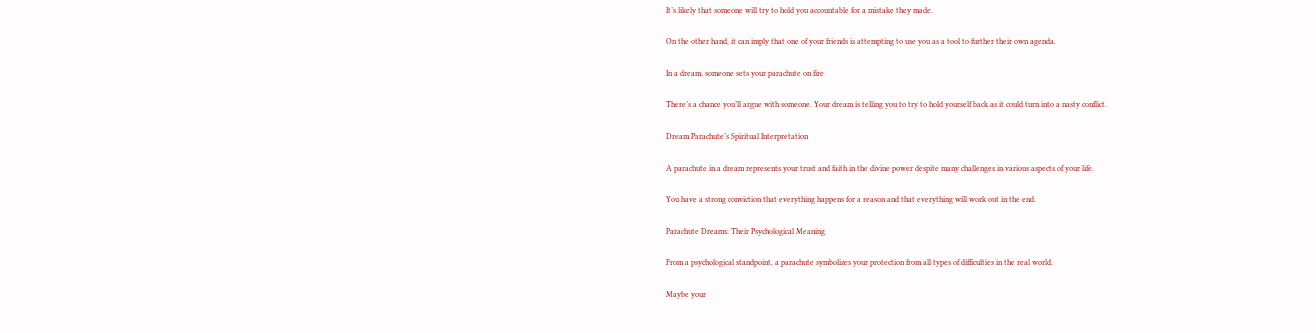It’s likely that someone will try to hold you accountable for a mistake they made.

On the other hand, it can imply that one of your friends is attempting to use you as a tool to further their own agenda.

In a dream, someone sets your parachute on fire

There’s a chance you’ll argue with someone. Your dream is telling you to try to hold yourself back as it could turn into a nasty conflict.

Dream Parachute’s Spiritual Interpretation

A parachute in a dream represents your trust and faith in the divine power despite many challenges in various aspects of your life.

You have a strong conviction that everything happens for a reason and that everything will work out in the end.

Parachute Dreams: Their Psychological Meaning

From a psychological standpoint, a parachute symbolizes your protection from all types of difficulties in the real world.

Maybe your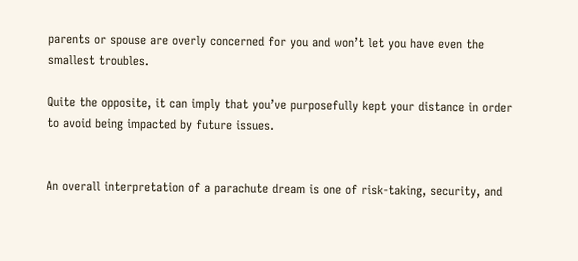parents or spouse are overly concerned for you and won’t let you have even the smallest troubles.

Quite the opposite, it can imply that you’ve purposefully kept your distance in order to avoid being impacted by future issues.


An overall interpretation of a parachute dream is one of risk-taking, security, and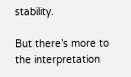stability.

But there’s more to the interpretation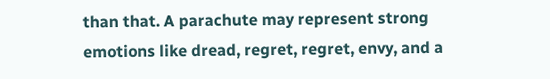than that. A parachute may represent strong emotions like dread, regret, regret, envy, and a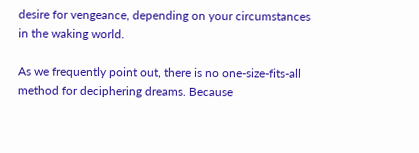desire for vengeance, depending on your circumstances in the waking world.

As we frequently point out, there is no one-size-fits-all method for deciphering dreams. Because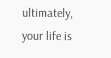ultimately, your life is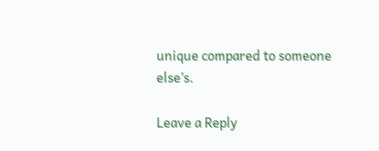unique compared to someone else’s.

Leave a Reply